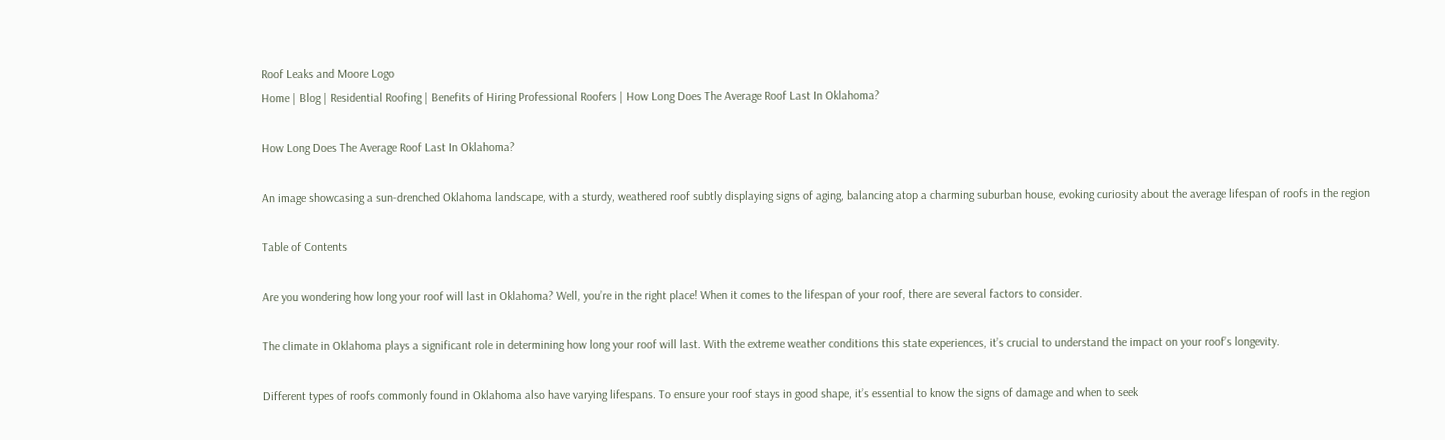Roof Leaks and Moore Logo
Home | Blog | Residential Roofing | Benefits of Hiring Professional Roofers | How Long Does The Average Roof Last In Oklahoma?

How Long Does The Average Roof Last In Oklahoma?

An image showcasing a sun-drenched Oklahoma landscape, with a sturdy, weathered roof subtly displaying signs of aging, balancing atop a charming suburban house, evoking curiosity about the average lifespan of roofs in the region

Table of Contents

Are you wondering how long your roof will last in Oklahoma? Well, you’re in the right place! When it comes to the lifespan of your roof, there are several factors to consider.

The climate in Oklahoma plays a significant role in determining how long your roof will last. With the extreme weather conditions this state experiences, it’s crucial to understand the impact on your roof’s longevity.

Different types of roofs commonly found in Oklahoma also have varying lifespans. To ensure your roof stays in good shape, it’s essential to know the signs of damage and when to seek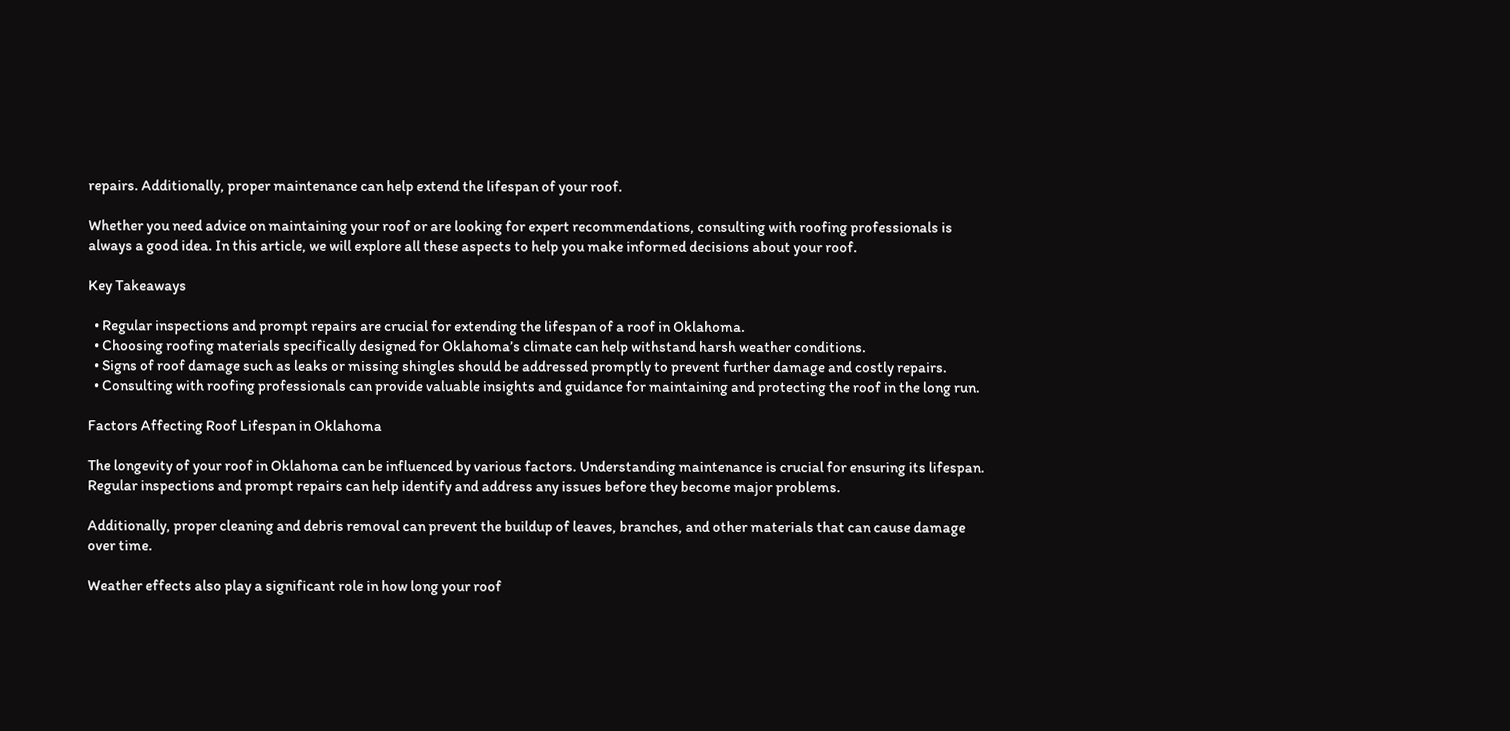repairs. Additionally, proper maintenance can help extend the lifespan of your roof.

Whether you need advice on maintaining your roof or are looking for expert recommendations, consulting with roofing professionals is always a good idea. In this article, we will explore all these aspects to help you make informed decisions about your roof.

Key Takeaways

  • Regular inspections and prompt repairs are crucial for extending the lifespan of a roof in Oklahoma.
  • Choosing roofing materials specifically designed for Oklahoma’s climate can help withstand harsh weather conditions.
  • Signs of roof damage such as leaks or missing shingles should be addressed promptly to prevent further damage and costly repairs.
  • Consulting with roofing professionals can provide valuable insights and guidance for maintaining and protecting the roof in the long run.

Factors Affecting Roof Lifespan in Oklahoma

The longevity of your roof in Oklahoma can be influenced by various factors. Understanding maintenance is crucial for ensuring its lifespan. Regular inspections and prompt repairs can help identify and address any issues before they become major problems.

Additionally, proper cleaning and debris removal can prevent the buildup of leaves, branches, and other materials that can cause damage over time.

Weather effects also play a significant role in how long your roof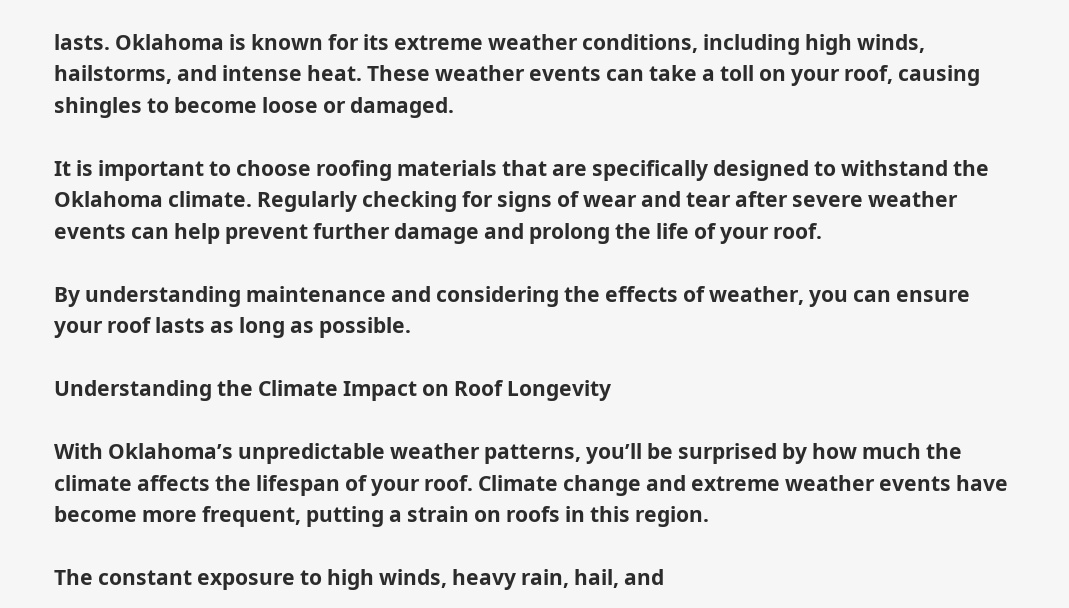lasts. Oklahoma is known for its extreme weather conditions, including high winds, hailstorms, and intense heat. These weather events can take a toll on your roof, causing shingles to become loose or damaged.

It is important to choose roofing materials that are specifically designed to withstand the Oklahoma climate. Regularly checking for signs of wear and tear after severe weather events can help prevent further damage and prolong the life of your roof.

By understanding maintenance and considering the effects of weather, you can ensure your roof lasts as long as possible.

Understanding the Climate Impact on Roof Longevity

With Oklahoma’s unpredictable weather patterns, you’ll be surprised by how much the climate affects the lifespan of your roof. Climate change and extreme weather events have become more frequent, putting a strain on roofs in this region.

The constant exposure to high winds, heavy rain, hail, and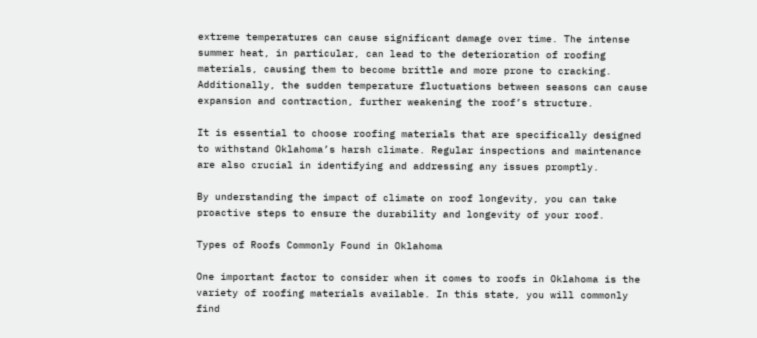extreme temperatures can cause significant damage over time. The intense summer heat, in particular, can lead to the deterioration of roofing materials, causing them to become brittle and more prone to cracking. Additionally, the sudden temperature fluctuations between seasons can cause expansion and contraction, further weakening the roof’s structure.

It is essential to choose roofing materials that are specifically designed to withstand Oklahoma’s harsh climate. Regular inspections and maintenance are also crucial in identifying and addressing any issues promptly.

By understanding the impact of climate on roof longevity, you can take proactive steps to ensure the durability and longevity of your roof.

Types of Roofs Commonly Found in Oklahoma

One important factor to consider when it comes to roofs in Oklahoma is the variety of roofing materials available. In this state, you will commonly find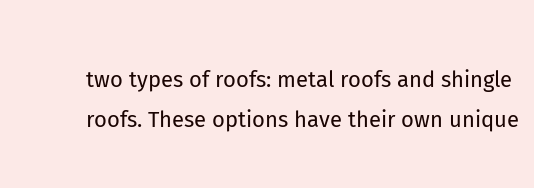two types of roofs: metal roofs and shingle roofs. These options have their own unique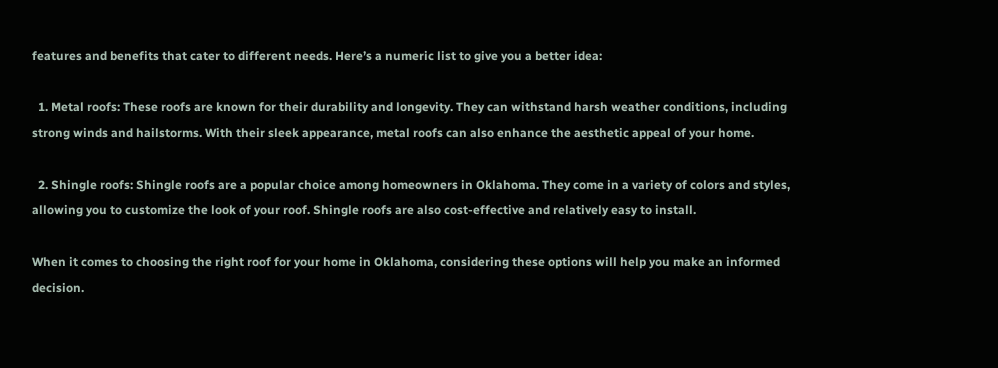features and benefits that cater to different needs. Here’s a numeric list to give you a better idea:

  1. Metal roofs: These roofs are known for their durability and longevity. They can withstand harsh weather conditions, including strong winds and hailstorms. With their sleek appearance, metal roofs can also enhance the aesthetic appeal of your home.

  2. Shingle roofs: Shingle roofs are a popular choice among homeowners in Oklahoma. They come in a variety of colors and styles, allowing you to customize the look of your roof. Shingle roofs are also cost-effective and relatively easy to install.

When it comes to choosing the right roof for your home in Oklahoma, considering these options will help you make an informed decision.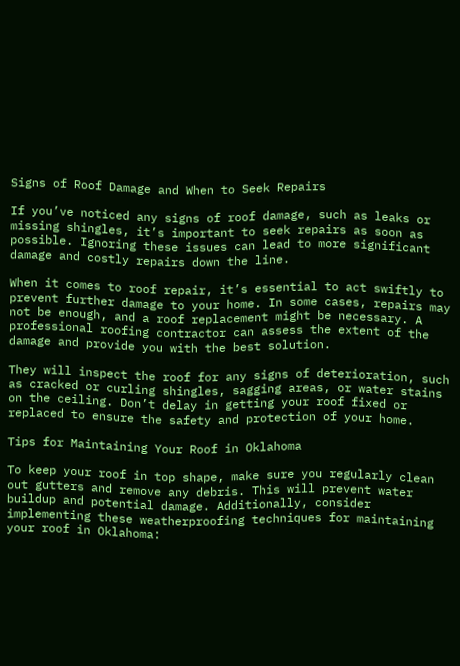Signs of Roof Damage and When to Seek Repairs

If you’ve noticed any signs of roof damage, such as leaks or missing shingles, it’s important to seek repairs as soon as possible. Ignoring these issues can lead to more significant damage and costly repairs down the line.

When it comes to roof repair, it’s essential to act swiftly to prevent further damage to your home. In some cases, repairs may not be enough, and a roof replacement might be necessary. A professional roofing contractor can assess the extent of the damage and provide you with the best solution.

They will inspect the roof for any signs of deterioration, such as cracked or curling shingles, sagging areas, or water stains on the ceiling. Don’t delay in getting your roof fixed or replaced to ensure the safety and protection of your home.

Tips for Maintaining Your Roof in Oklahoma

To keep your roof in top shape, make sure you regularly clean out gutters and remove any debris. This will prevent water buildup and potential damage. Additionally, consider implementing these weatherproofing techniques for maintaining your roof in Oklahoma: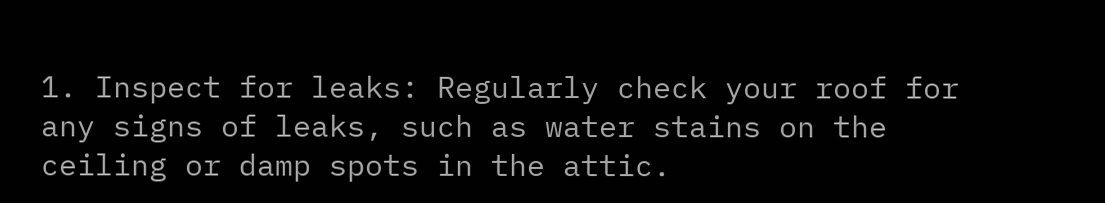1. Inspect for leaks: Regularly check your roof for any signs of leaks, such as water stains on the ceiling or damp spots in the attic.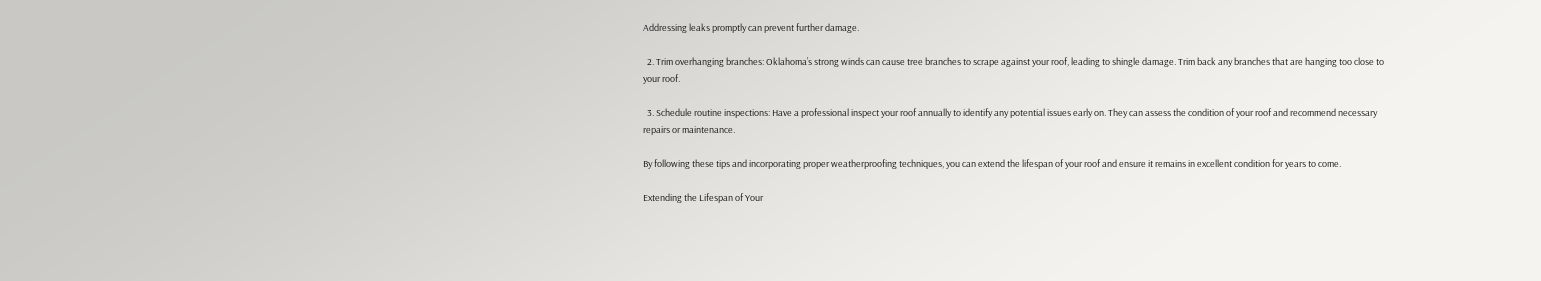Addressing leaks promptly can prevent further damage.

  2. Trim overhanging branches: Oklahoma’s strong winds can cause tree branches to scrape against your roof, leading to shingle damage. Trim back any branches that are hanging too close to your roof.

  3. Schedule routine inspections: Have a professional inspect your roof annually to identify any potential issues early on. They can assess the condition of your roof and recommend necessary repairs or maintenance.

By following these tips and incorporating proper weatherproofing techniques, you can extend the lifespan of your roof and ensure it remains in excellent condition for years to come.

Extending the Lifespan of Your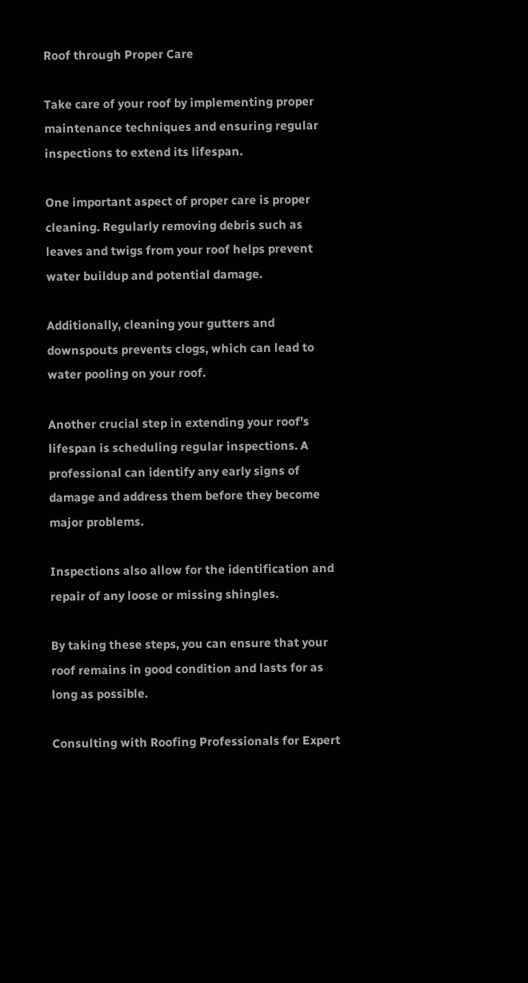Roof through Proper Care

Take care of your roof by implementing proper maintenance techniques and ensuring regular inspections to extend its lifespan.

One important aspect of proper care is proper cleaning. Regularly removing debris such as leaves and twigs from your roof helps prevent water buildup and potential damage.

Additionally, cleaning your gutters and downspouts prevents clogs, which can lead to water pooling on your roof.

Another crucial step in extending your roof’s lifespan is scheduling regular inspections. A professional can identify any early signs of damage and address them before they become major problems.

Inspections also allow for the identification and repair of any loose or missing shingles.

By taking these steps, you can ensure that your roof remains in good condition and lasts for as long as possible.

Consulting with Roofing Professionals for Expert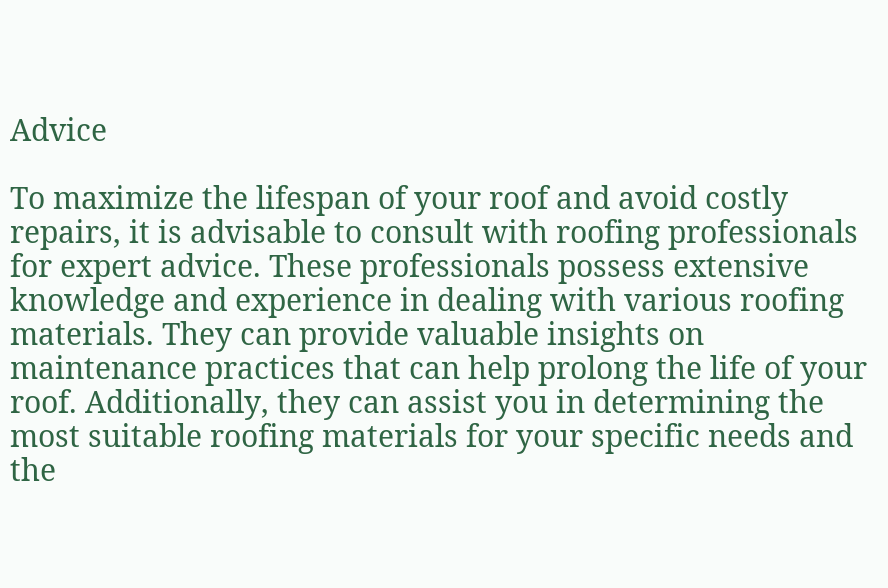Advice

To maximize the lifespan of your roof and avoid costly repairs, it is advisable to consult with roofing professionals for expert advice. These professionals possess extensive knowledge and experience in dealing with various roofing materials. They can provide valuable insights on maintenance practices that can help prolong the life of your roof. Additionally, they can assist you in determining the most suitable roofing materials for your specific needs and the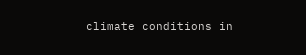climate conditions in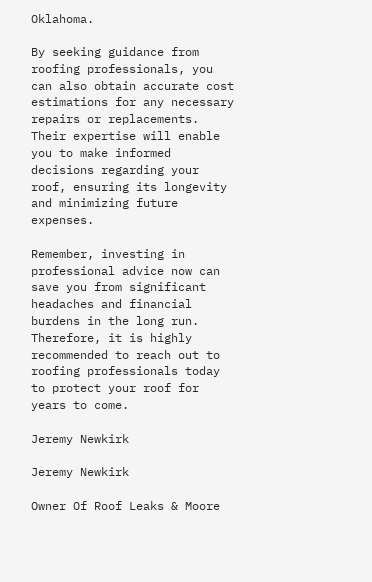Oklahoma.

By seeking guidance from roofing professionals, you can also obtain accurate cost estimations for any necessary repairs or replacements. Their expertise will enable you to make informed decisions regarding your roof, ensuring its longevity and minimizing future expenses.

Remember, investing in professional advice now can save you from significant headaches and financial burdens in the long run. Therefore, it is highly recommended to reach out to roofing professionals today to protect your roof for years to come.

Jeremy Newkirk

Jeremy Newkirk

Owner Of Roof Leaks & Moore